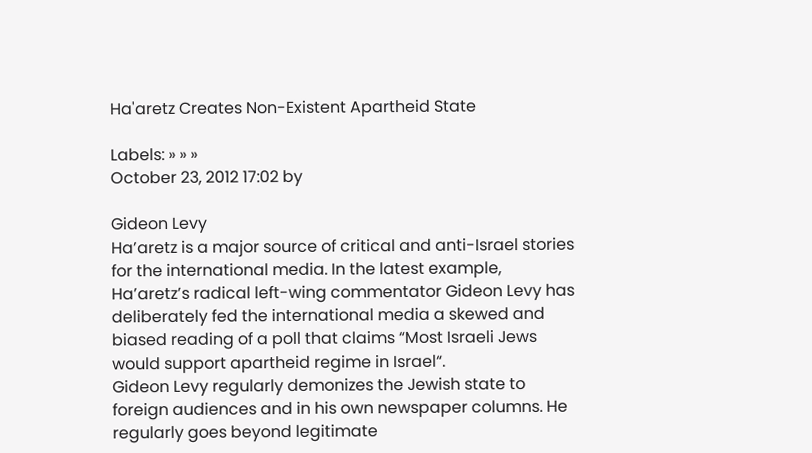Ha'aretz Creates Non-Existent Apartheid State

Labels: » » »
October 23, 2012 17:02 by

Gideon Levy
Ha’aretz is a major source of critical and anti-Israel stories for the international media. In the latest example, Ha’aretz’s radical left-wing commentator Gideon Levy has deliberately fed the international media a skewed and biased reading of a poll that claims “Most Israeli Jews would support apartheid regime in Israel“.
Gideon Levy regularly demonizes the Jewish state to foreign audiences and in his own newspaper columns. He regularly goes beyond legitimate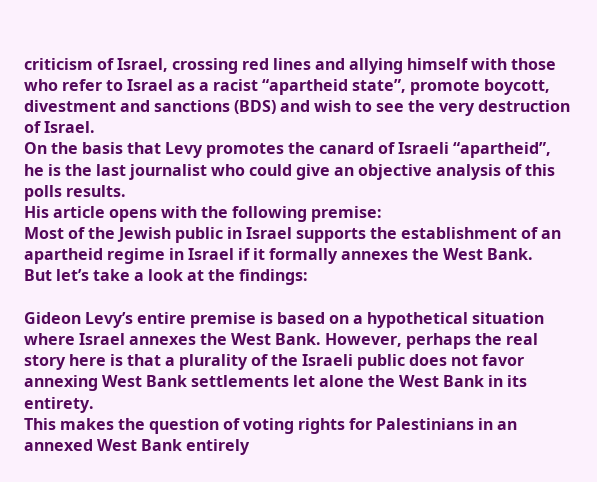criticism of Israel, crossing red lines and allying himself with those who refer to Israel as a racist “apartheid state”, promote boycott, divestment and sanctions (BDS) and wish to see the very destruction of Israel.
On the basis that Levy promotes the canard of Israeli “apartheid”, he is the last journalist who could give an objective analysis of this polls results.
His article opens with the following premise:
Most of the Jewish public in Israel supports the establishment of an apartheid regime in Israel if it formally annexes the West Bank.
But let’s take a look at the findings:

Gideon Levy’s entire premise is based on a hypothetical situation where Israel annexes the West Bank. However, perhaps the real story here is that a plurality of the Israeli public does not favor annexing West Bank settlements let alone the West Bank in its entirety.
This makes the question of voting rights for Palestinians in an annexed West Bank entirely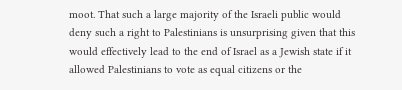moot. That such a large majority of the Israeli public would deny such a right to Palestinians is unsurprising given that this would effectively lead to the end of Israel as a Jewish state if it allowed Palestinians to vote as equal citizens or the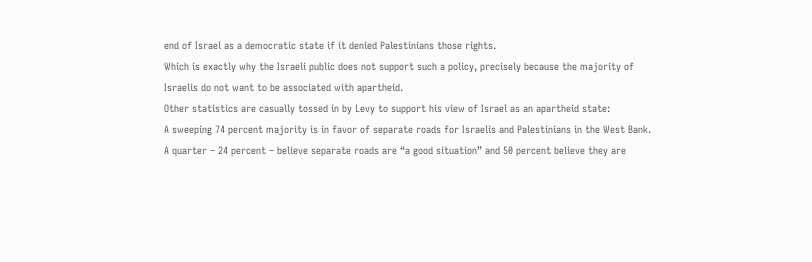end of Israel as a democratic state if it denied Palestinians those rights.
Which is exactly why the Israeli public does not support such a policy, precisely because the majority of Israelis do not want to be associated with apartheid.
Other statistics are casually tossed in by Levy to support his view of Israel as an apartheid state:
A sweeping 74 percent majority is in favor of separate roads for Israelis and Palestinians in the West Bank. A quarter – 24 percent – believe separate roads are “a good situation” and 50 percent believe they are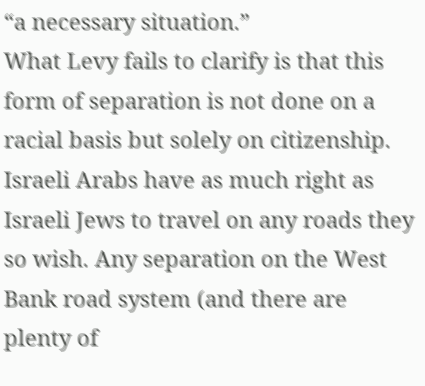“a necessary situation.”
What Levy fails to clarify is that this form of separation is not done on a racial basis but solely on citizenship. Israeli Arabs have as much right as Israeli Jews to travel on any roads they so wish. Any separation on the West Bank road system (and there are plenty of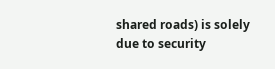shared roads) is solely due to security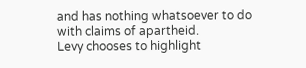and has nothing whatsoever to do with claims of apartheid.
Levy chooses to highlight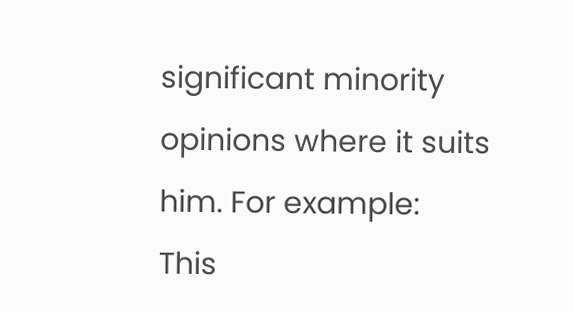significant minority opinions where it suits him. For example:
This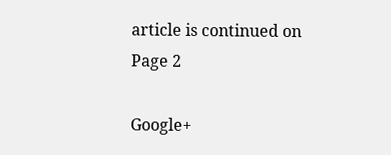article is continued on Page 2

Google+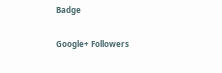Badge

Google+ Followers